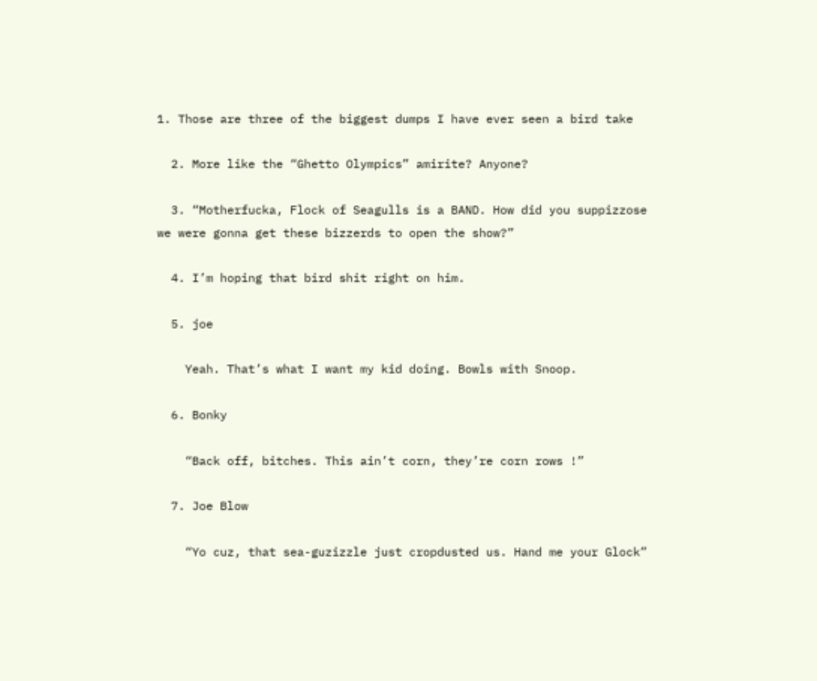1. Those are three of the biggest dumps I have ever seen a bird take

  2. More like the “Ghetto Olympics” amirite? Anyone?

  3. “Motherfucka, Flock of Seagulls is a BAND. How did you suppizzose we were gonna get these bizzerds to open the show?”

  4. I’m hoping that bird shit right on him.

  5. joe

    Yeah. That’s what I want my kid doing. Bowls with Snoop.

  6. Bonky

    “Back off, bitches. This ain’t corn, they’re corn rows !”

  7. Joe Blow

    “Yo cuz, that sea-guzizzle just cropdusted us. Hand me your Glock”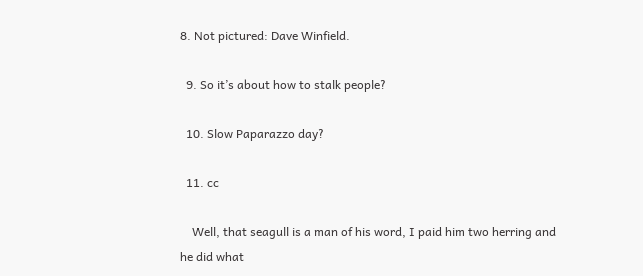8. Not pictured: Dave Winfield.

  9. So it’s about how to stalk people?

  10. Slow Paparazzo day?

  11. cc

    Well, that seagull is a man of his word, I paid him two herring and he did what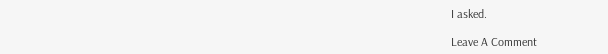I asked.

Leave A Comment